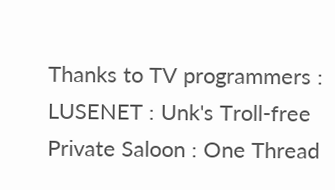Thanks to TV programmers : LUSENET : Unk's Troll-free Private Saloon : One Thread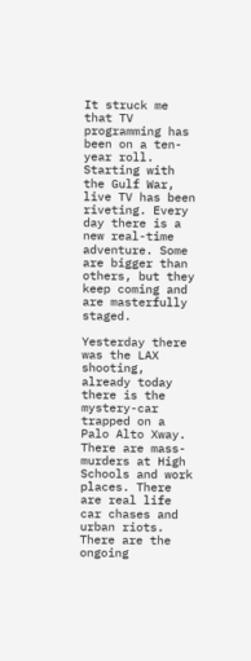It struck me that TV programming has been on a ten-year roll. Starting with the Gulf War, live TV has been riveting. Every day there is a new real-time adventure. Some are bigger than others, but they keep coming and are masterfully staged.

Yesterday there was the LAX shooting, already today there is the mystery-car trapped on a Palo Alto Xway. There are mass-murders at High Schools and work places. There are real life car chases and urban riots. There are the ongoing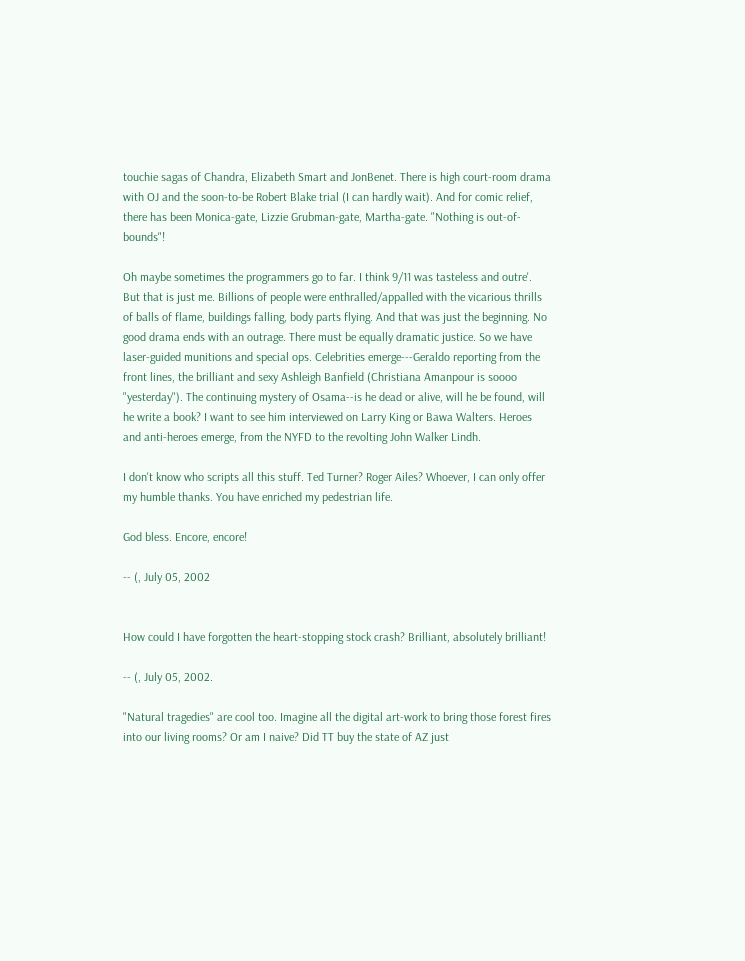touchie sagas of Chandra, Elizabeth Smart and JonBenet. There is high court-room drama with OJ and the soon-to-be Robert Blake trial (I can hardly wait). And for comic relief, there has been Monica-gate, Lizzie Grubman-gate, Martha-gate. "Nothing is out-of-bounds"!

Oh maybe sometimes the programmers go to far. I think 9/11 was tasteless and outre'. But that is just me. Billions of people were enthralled/appalled with the vicarious thrills of balls of flame, buildings falling, body parts flying. And that was just the beginning. No good drama ends with an outrage. There must be equally dramatic justice. So we have laser-guided munitions and special ops. Celebrities emerge---Geraldo reporting from the front lines, the brilliant and sexy Ashleigh Banfield (Christiana Amanpour is soooo "yesterday"). The continuing mystery of Osama--is he dead or alive, will he be found, will he write a book? I want to see him interviewed on Larry King or Bawa Walters. Heroes and anti-heroes emerge, from the NYFD to the revolting John Walker Lindh.

I don't know who scripts all this stuff. Ted Turner? Roger Ailes? Whoever, I can only offer my humble thanks. You have enriched my pedestrian life.

God bless. Encore, encore!

-- (, July 05, 2002


How could I have forgotten the heart-stopping stock crash? Brilliant, absolutely brilliant!

-- (, July 05, 2002.

"Natural tragedies" are cool too. Imagine all the digital art-work to bring those forest fires into our living rooms? Or am I naive? Did TT buy the state of AZ just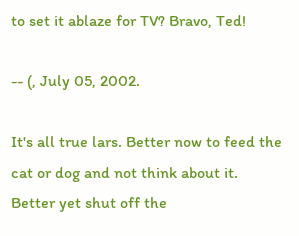to set it ablaze for TV? Bravo, Ted!

-- (, July 05, 2002.

It's all true lars. Better now to feed the cat or dog and not think about it. Better yet shut off the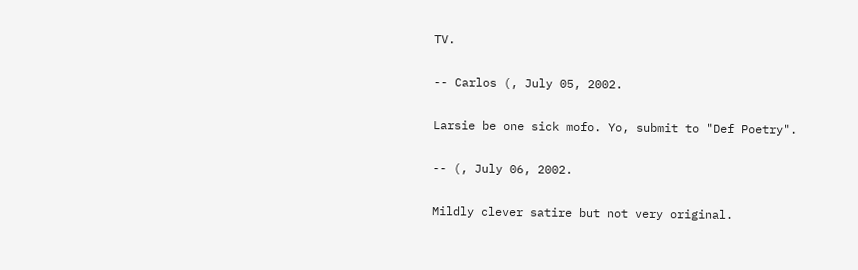TV.

-- Carlos (, July 05, 2002.

Larsie be one sick mofo. Yo, submit to "Def Poetry".

-- (, July 06, 2002.

Mildly clever satire but not very original.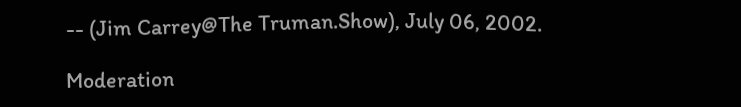-- (Jim Carrey@The Truman.Show), July 06, 2002.

Moderation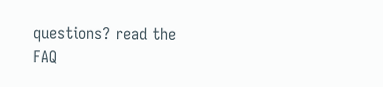questions? read the FAQ